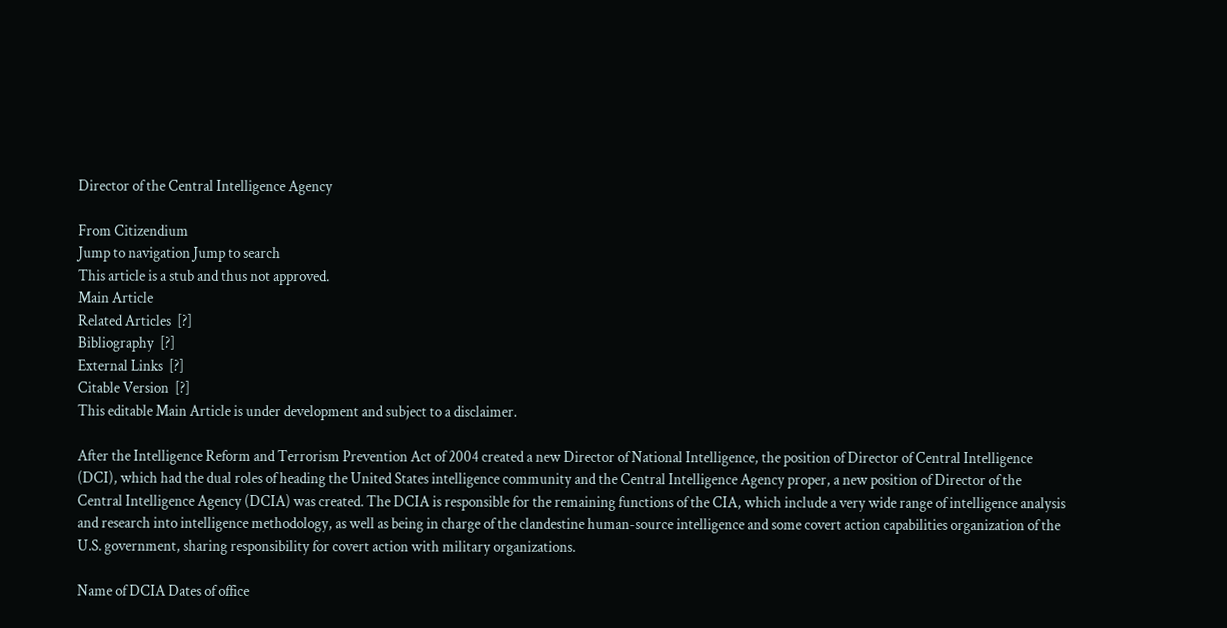Director of the Central Intelligence Agency

From Citizendium
Jump to navigation Jump to search
This article is a stub and thus not approved.
Main Article
Related Articles  [?]
Bibliography  [?]
External Links  [?]
Citable Version  [?]
This editable Main Article is under development and subject to a disclaimer.

After the Intelligence Reform and Terrorism Prevention Act of 2004 created a new Director of National Intelligence, the position of Director of Central Intelligence (DCI), which had the dual roles of heading the United States intelligence community and the Central Intelligence Agency proper, a new position of Director of the Central Intelligence Agency (DCIA) was created. The DCIA is responsible for the remaining functions of the CIA, which include a very wide range of intelligence analysis and research into intelligence methodology, as well as being in charge of the clandestine human-source intelligence and some covert action capabilities organization of the U.S. government, sharing responsibility for covert action with military organizations.

Name of DCIA Dates of office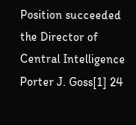Position succeeded the Director of Central Intelligence
Porter J. Goss[1] 24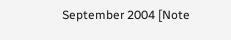September 2004 [Note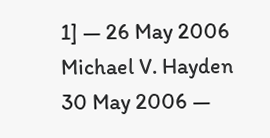1] — 26 May 2006
Michael V. Hayden 30 May 2006 —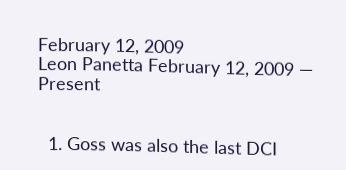February 12, 2009
Leon Panetta February 12, 2009 — Present


  1. Goss was also the last DCI